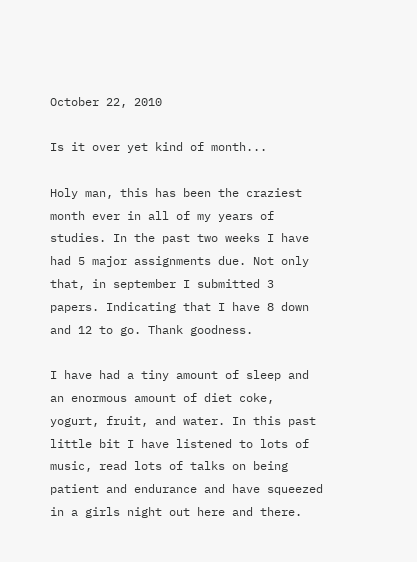October 22, 2010

Is it over yet kind of month...

Holy man, this has been the craziest month ever in all of my years of studies. In the past two weeks I have had 5 major assignments due. Not only that, in september I submitted 3 papers. Indicating that I have 8 down and 12 to go. Thank goodness.

I have had a tiny amount of sleep and an enormous amount of diet coke, yogurt, fruit, and water. In this past little bit I have listened to lots of music, read lots of talks on being patient and endurance and have squeezed in a girls night out here and there.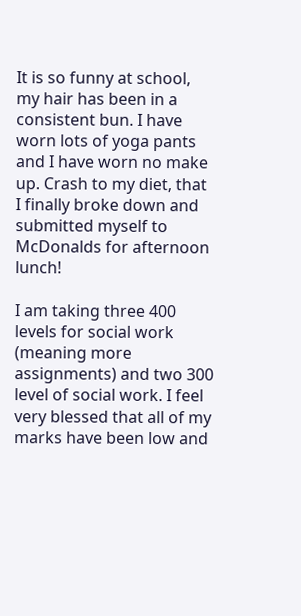It is so funny at school, my hair has been in a consistent bun. I have worn lots of yoga pants and I have worn no make up. Crash to my diet, that I finally broke down and submitted myself to McDonalds for afternoon lunch!

I am taking three 400 levels for social work (meaning more assignments) and two 300 level of social work. I feel very blessed that all of my marks have been low and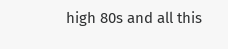high 80s and all this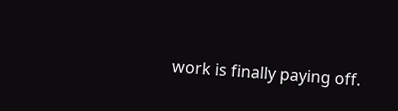work is finally paying off.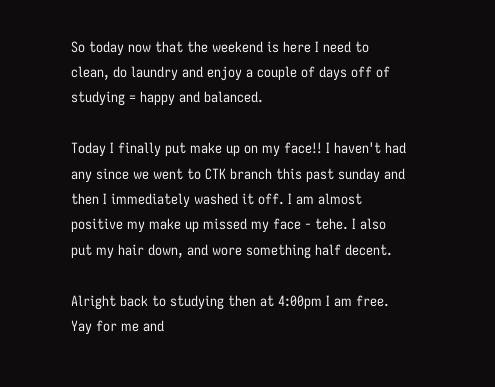So today now that the weekend is here I need to clean, do laundry and enjoy a couple of days off of studying = happy and balanced.

Today I finally put make up on my face!! I haven't had any since we went to CTK branch this past sunday and then I immediately washed it off. I am almost positive my make up missed my face - tehe. I also put my hair down, and wore something half decent.

Alright back to studying then at 4:00pm I am free. Yay for me and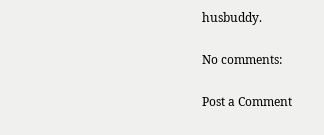husbuddy.

No comments:

Post a Comment